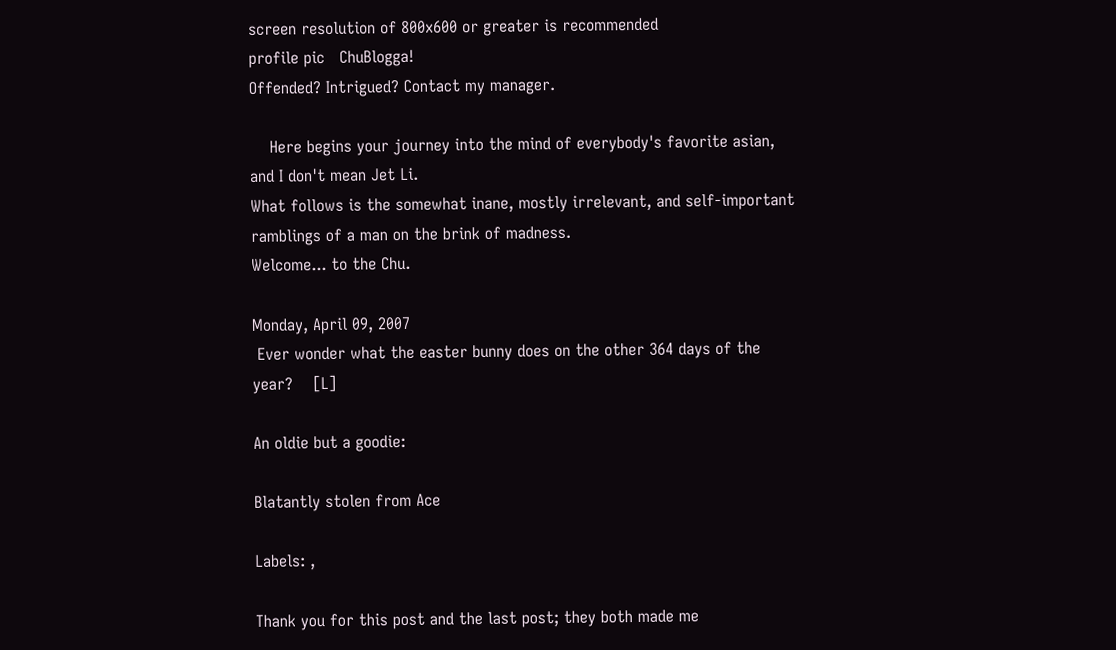screen resolution of 800x600 or greater is recommended
profile pic   ChuBlogga!
Offended? Intrigued? Contact my manager.

    Here begins your journey into the mind of everybody's favorite asian, and I don't mean Jet Li.
What follows is the somewhat inane, mostly irrelevant, and self-important ramblings of a man on the brink of madness.
Welcome... to the Chu.

Monday, April 09, 2007
 Ever wonder what the easter bunny does on the other 364 days of the year?    [L]

An oldie but a goodie:

Blatantly stolen from Ace

Labels: ,

Thank you for this post and the last post; they both made me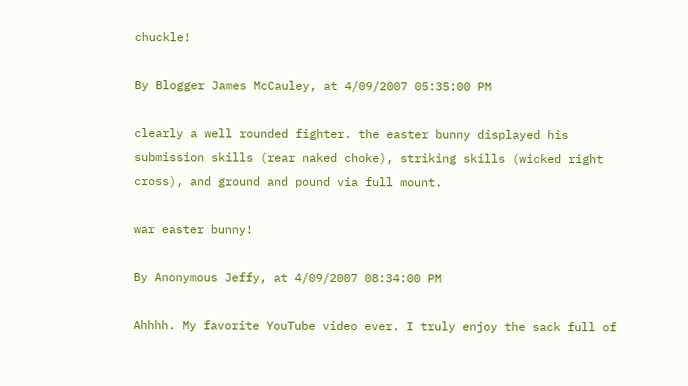chuckle!

By Blogger James McCauley, at 4/09/2007 05:35:00 PM

clearly a well rounded fighter. the easter bunny displayed his submission skills (rear naked choke), striking skills (wicked right cross), and ground and pound via full mount.

war easter bunny!

By Anonymous Jeffy, at 4/09/2007 08:34:00 PM

Ahhhh. My favorite YouTube video ever. I truly enjoy the sack full of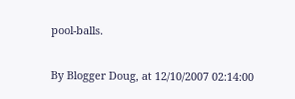pool-balls.

By Blogger Doug, at 12/10/2007 02:14:00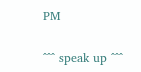PM

^^^ speak up ^^^